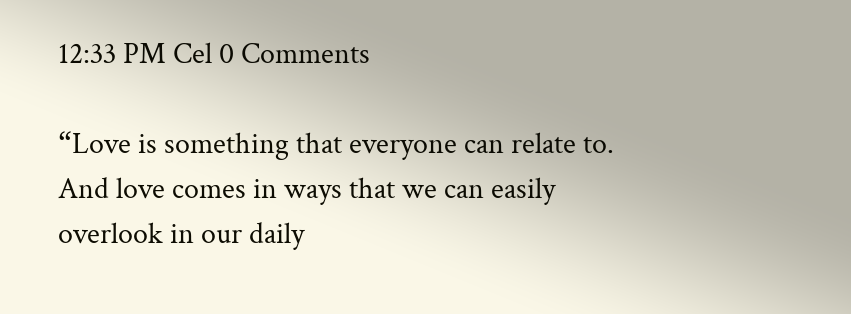12:33 PM Cel 0 Comments

“Love is something that everyone can relate to. And love comes in ways that we can easily overlook in our daily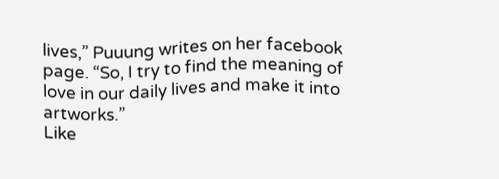lives,” Puuung writes on her facebook page. “So, I try to find the meaning of love in our daily lives and make it into artworks.”
Like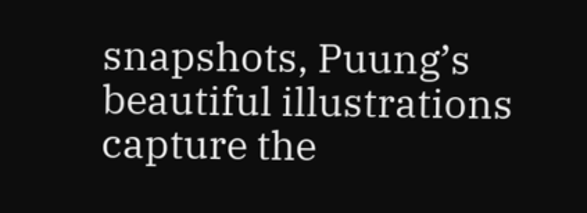snapshots, Puung’s beautiful illustrations capture the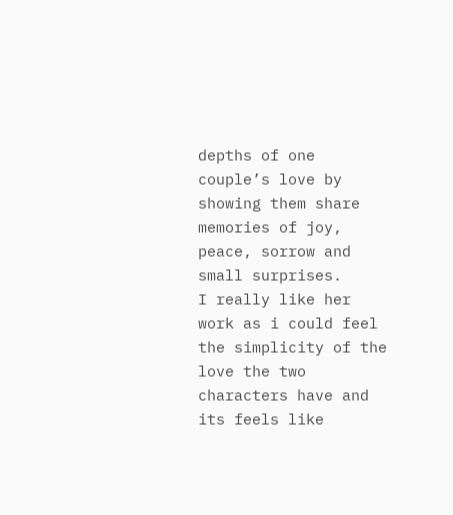depths of one couple’s love by showing them share memories of joy, peace, sorrow and small surprises.
I really like her work as i could feel the simplicity of the love the two characters have and its feels like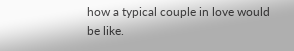how a typical couple in love would be like.